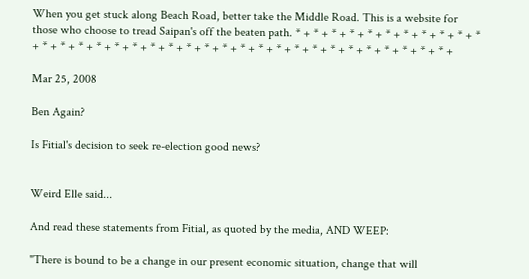When you get stuck along Beach Road, better take the Middle Road. This is a website for those who choose to tread Saipan's off the beaten path. * + * + * + * + * + * + * + * + * + * + * + * + * + * + * + * + * + * + * + * + * + * + * + * + * + * + * + * + * + * + * + * + * + * +

Mar 25, 2008

Ben Again?

Is Fitial's decision to seek re-election good news?


Weird Elle said...

And read these statements from Fitial, as quoted by the media, AND WEEP:

"There is bound to be a change in our present economic situation, change that will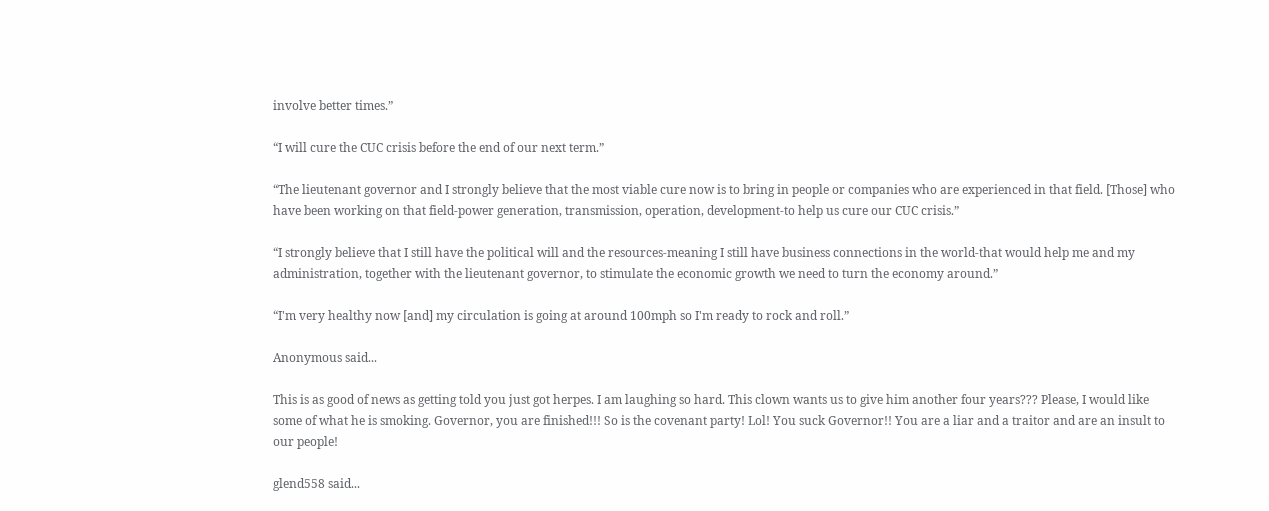involve better times.”

“I will cure the CUC crisis before the end of our next term.”

“The lieutenant governor and I strongly believe that the most viable cure now is to bring in people or companies who are experienced in that field. [Those] who have been working on that field-power generation, transmission, operation, development-to help us cure our CUC crisis.”

“I strongly believe that I still have the political will and the resources-meaning I still have business connections in the world-that would help me and my administration, together with the lieutenant governor, to stimulate the economic growth we need to turn the economy around.”

“I'm very healthy now [and] my circulation is going at around 100mph so I'm ready to rock and roll.”

Anonymous said...

This is as good of news as getting told you just got herpes. I am laughing so hard. This clown wants us to give him another four years??? Please, I would like some of what he is smoking. Governor, you are finished!!! So is the covenant party! Lol! You suck Governor!! You are a liar and a traitor and are an insult to our people!

glend558 said...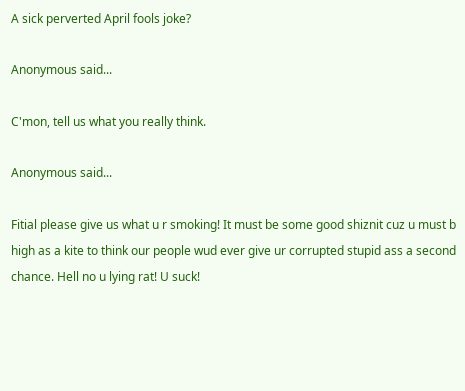A sick perverted April fools joke?

Anonymous said...

C'mon, tell us what you really think.

Anonymous said...

Fitial please give us what u r smoking! It must be some good shiznit cuz u must b high as a kite to think our people wud ever give ur corrupted stupid ass a second chance. Hell no u lying rat! U suck!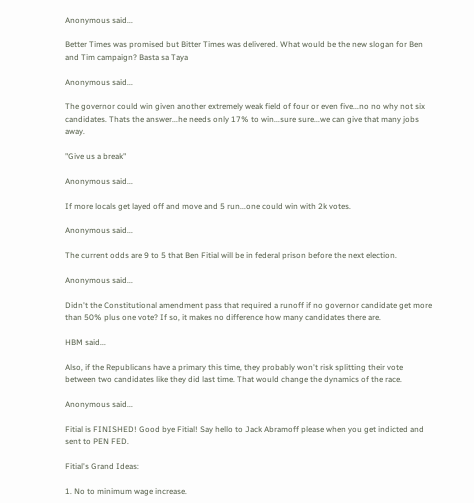Anonymous said...

Better Times was promised but Bitter Times was delivered. What would be the new slogan for Ben and Tim campaign? Basta sa Taya

Anonymous said...

The governor could win given another extremely weak field of four or even five...no no why not six candidates. Thats the answer...he needs only 17% to win...sure sure...we can give that many jobs away.

"Give us a break"

Anonymous said...

If more locals get layed off and move and 5 run...one could win with 2k votes.

Anonymous said...

The current odds are 9 to 5 that Ben Fitial will be in federal prison before the next election.

Anonymous said...

Didn't the Constitutional amendment pass that required a runoff if no governor candidate get more than 50% plus one vote? If so, it makes no difference how many candidates there are.

HBM said...

Also, if the Republicans have a primary this time, they probably won't risk splitting their vote between two candidates like they did last time. That would change the dynamics of the race.

Anonymous said...

Fitial is FINISHED! Good bye Fitial! Say hello to Jack Abramoff please when you get indicted and sent to PEN FED.

Fitial's Grand Ideas:

1. No to minimum wage increase.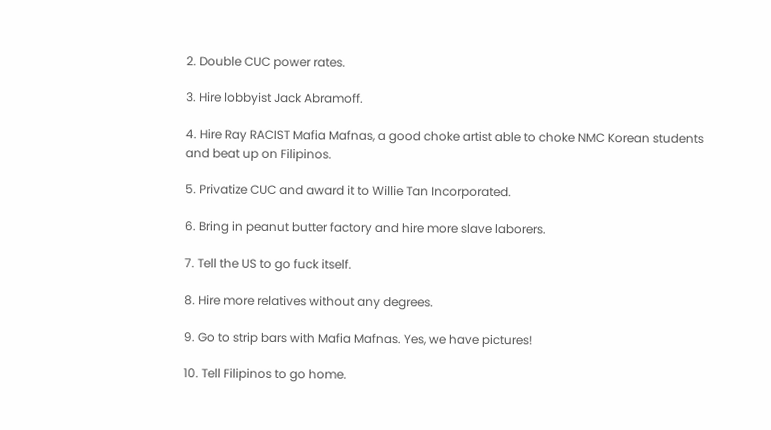2. Double CUC power rates.

3. Hire lobbyist Jack Abramoff.

4. Hire Ray RACIST Mafia Mafnas, a good choke artist able to choke NMC Korean students and beat up on Filipinos.

5. Privatize CUC and award it to Willie Tan Incorporated.

6. Bring in peanut butter factory and hire more slave laborers.

7. Tell the US to go fuck itself.

8. Hire more relatives without any degrees.

9. Go to strip bars with Mafia Mafnas. Yes, we have pictures!

10. Tell Filipinos to go home.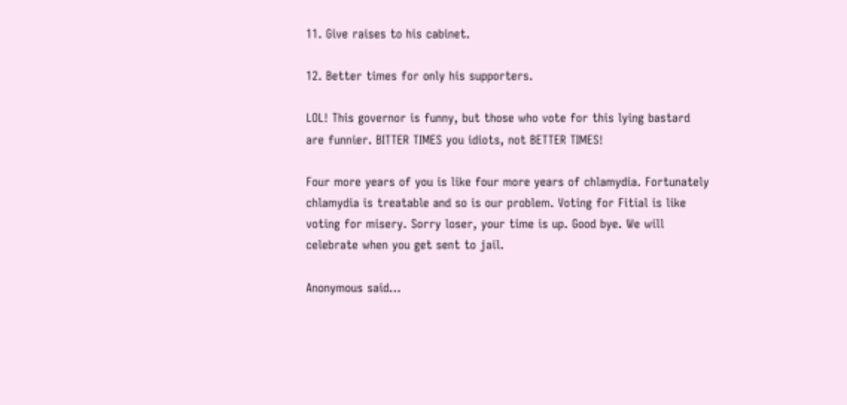11. Give raises to his cabinet.

12. Better times for only his supporters.

LOL! This governor is funny, but those who vote for this lying bastard are funnier. BITTER TIMES you idiots, not BETTER TIMES!

Four more years of you is like four more years of chlamydia. Fortunately chlamydia is treatable and so is our problem. Voting for Fitial is like voting for misery. Sorry loser, your time is up. Good bye. We will celebrate when you get sent to jail.

Anonymous said...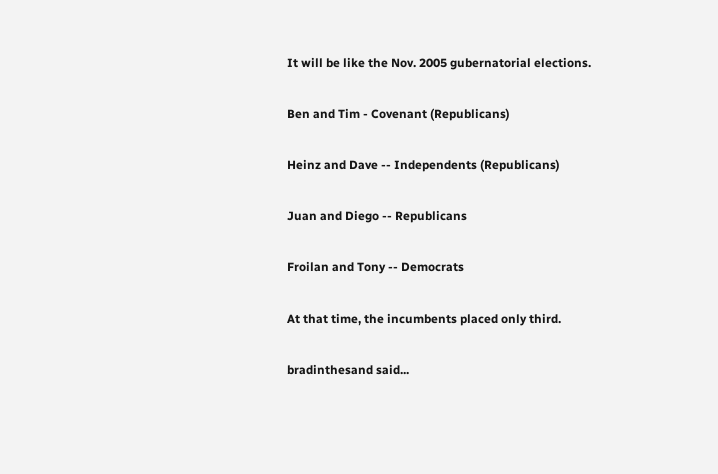It will be like the Nov. 2005 gubernatorial elections.

Ben and Tim - Covenant (Republicans)

Heinz and Dave -- Independents (Republicans)

Juan and Diego -- Republicans

Froilan and Tony -- Democrats

At that time, the incumbents placed only third.

bradinthesand said...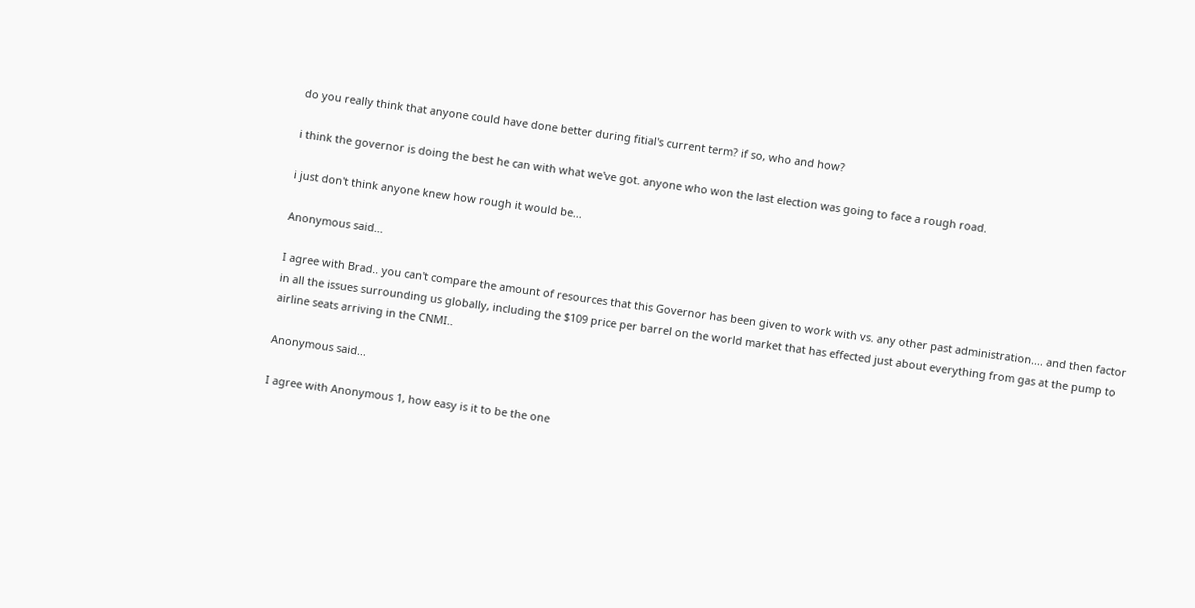do you really think that anyone could have done better during fitial's current term? if so, who and how?

i think the governor is doing the best he can with what we've got. anyone who won the last election was going to face a rough road.

i just don't think anyone knew how rough it would be...

Anonymous said...

I agree with Brad.. you can't compare the amount of resources that this Governor has been given to work with vs. any other past administration.... and then factor in all the issues surrounding us globally, including the $109 price per barrel on the world market that has effected just about everything from gas at the pump to airline seats arriving in the CNMI..

Anonymous said...

I agree with Anonymous 1, how easy is it to be the one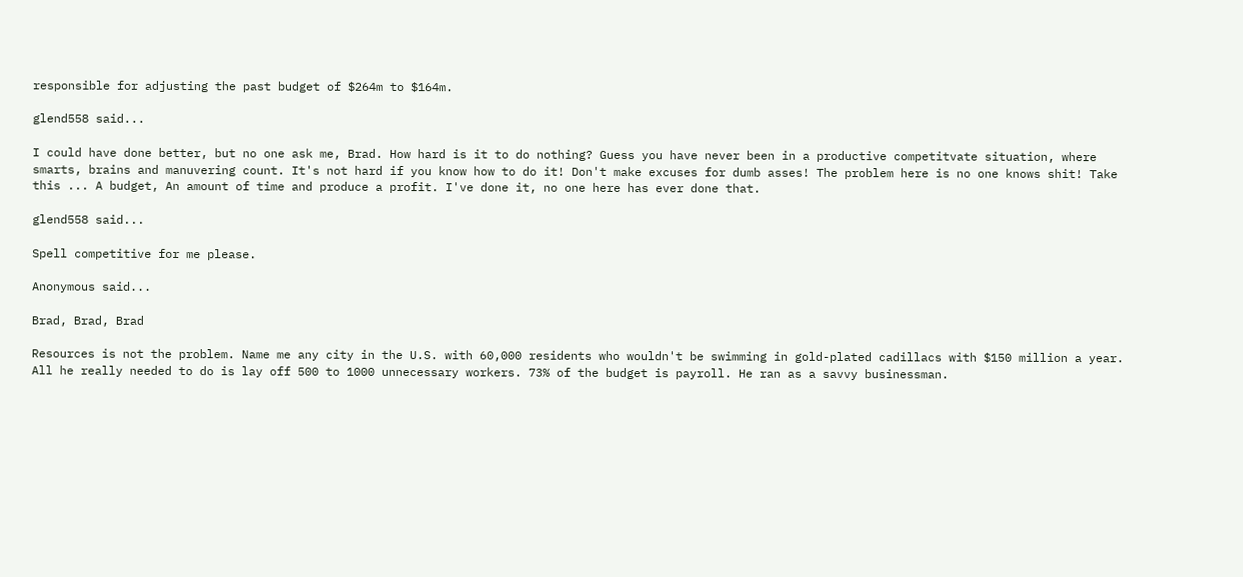responsible for adjusting the past budget of $264m to $164m.

glend558 said...

I could have done better, but no one ask me, Brad. How hard is it to do nothing? Guess you have never been in a productive competitvate situation, where smarts, brains and manuvering count. It's not hard if you know how to do it! Don't make excuses for dumb asses! The problem here is no one knows shit! Take this ... A budget, An amount of time and produce a profit. I've done it, no one here has ever done that.

glend558 said...

Spell competitive for me please.

Anonymous said...

Brad, Brad, Brad

Resources is not the problem. Name me any city in the U.S. with 60,000 residents who wouldn't be swimming in gold-plated cadillacs with $150 million a year. All he really needed to do is lay off 500 to 1000 unnecessary workers. 73% of the budget is payroll. He ran as a savvy businessman.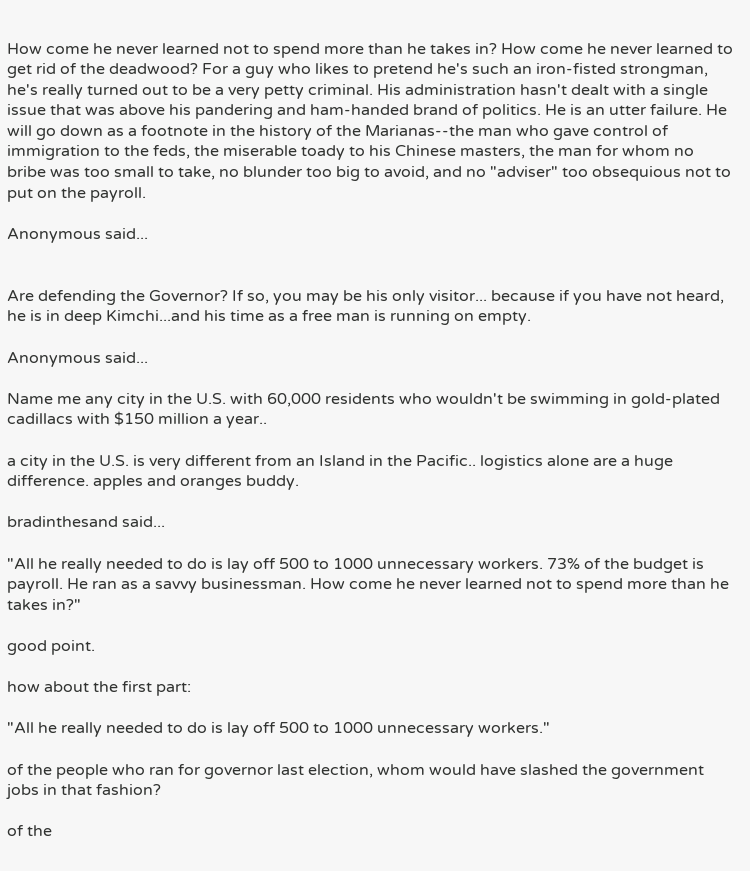How come he never learned not to spend more than he takes in? How come he never learned to get rid of the deadwood? For a guy who likes to pretend he's such an iron-fisted strongman, he's really turned out to be a very petty criminal. His administration hasn't dealt with a single issue that was above his pandering and ham-handed brand of politics. He is an utter failure. He will go down as a footnote in the history of the Marianas--the man who gave control of immigration to the feds, the miserable toady to his Chinese masters, the man for whom no bribe was too small to take, no blunder too big to avoid, and no "adviser" too obsequious not to put on the payroll.

Anonymous said...


Are defending the Governor? If so, you may be his only visitor... because if you have not heard, he is in deep Kimchi...and his time as a free man is running on empty.

Anonymous said...

Name me any city in the U.S. with 60,000 residents who wouldn't be swimming in gold-plated cadillacs with $150 million a year..

a city in the U.S. is very different from an Island in the Pacific.. logistics alone are a huge difference. apples and oranges buddy.

bradinthesand said...

"All he really needed to do is lay off 500 to 1000 unnecessary workers. 73% of the budget is payroll. He ran as a savvy businessman. How come he never learned not to spend more than he takes in?"

good point.

how about the first part:

"All he really needed to do is lay off 500 to 1000 unnecessary workers."

of the people who ran for governor last election, whom would have slashed the government jobs in that fashion?

of the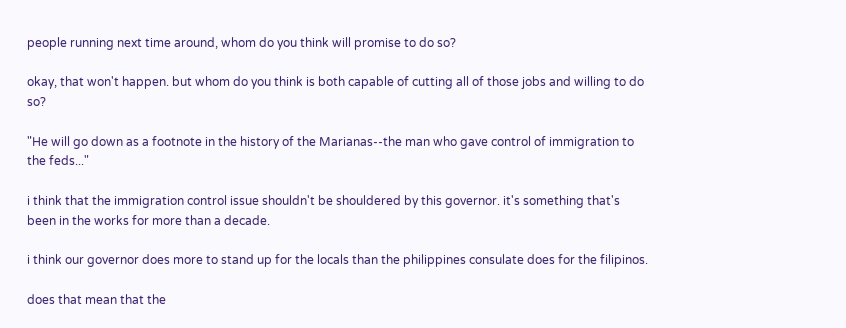people running next time around, whom do you think will promise to do so?

okay, that won't happen. but whom do you think is both capable of cutting all of those jobs and willing to do so?

"He will go down as a footnote in the history of the Marianas--the man who gave control of immigration to the feds..."

i think that the immigration control issue shouldn't be shouldered by this governor. it's something that's been in the works for more than a decade.

i think our governor does more to stand up for the locals than the philippines consulate does for the filipinos.

does that mean that the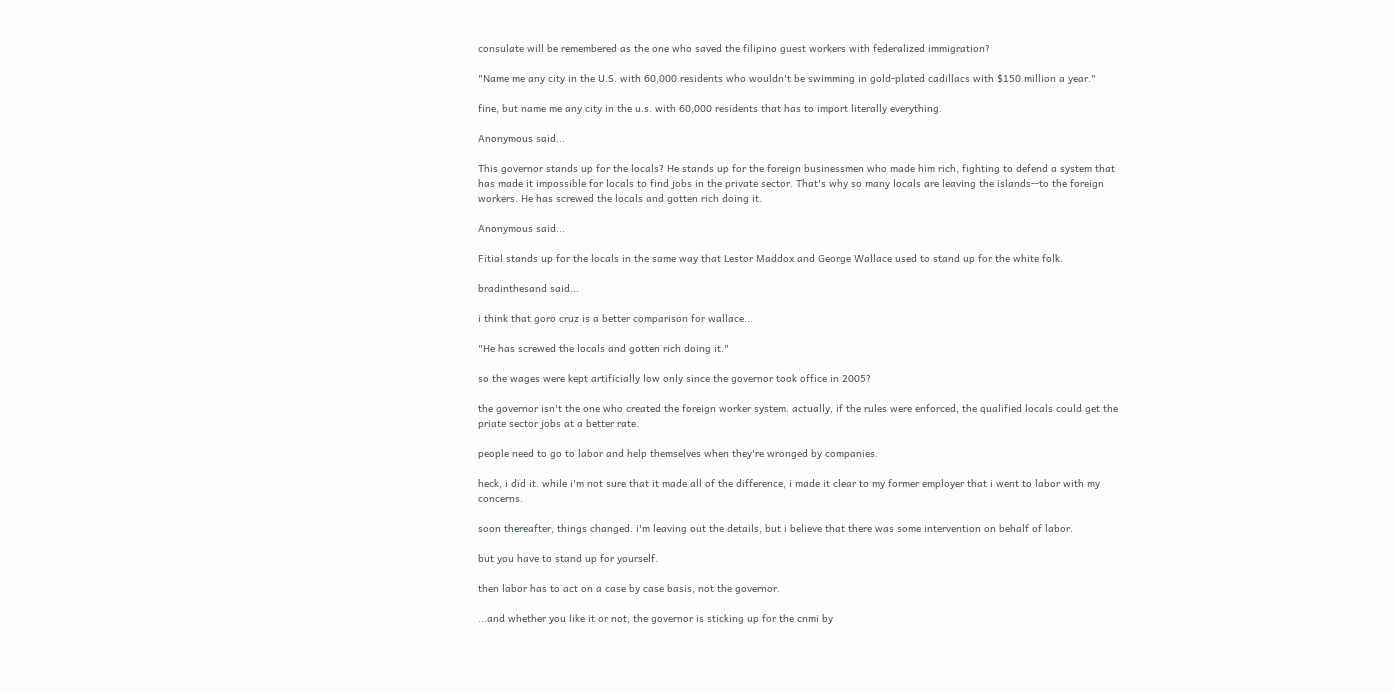consulate will be remembered as the one who saved the filipino guest workers with federalized immigration?

"Name me any city in the U.S. with 60,000 residents who wouldn't be swimming in gold-plated cadillacs with $150 million a year."

fine, but name me any city in the u.s. with 60,000 residents that has to import literally everything.

Anonymous said...

This governor stands up for the locals? He stands up for the foreign businessmen who made him rich, fighting to defend a system that has made it impossible for locals to find jobs in the private sector. That's why so many locals are leaving the islands--to the foreign workers. He has screwed the locals and gotten rich doing it.

Anonymous said...

Fitial stands up for the locals in the same way that Lestor Maddox and George Wallace used to stand up for the white folk.

bradinthesand said...

i think that goro cruz is a better comparison for wallace...

"He has screwed the locals and gotten rich doing it."

so the wages were kept artificially low only since the governor took office in 2005?

the governor isn't the one who created the foreign worker system. actually, if the rules were enforced, the qualified locals could get the priate sector jobs at a better rate.

people need to go to labor and help themselves when they're wronged by companies.

heck, i did it. while i'm not sure that it made all of the difference, i made it clear to my former employer that i went to labor with my concerns.

soon thereafter, things changed. i'm leaving out the details, but i believe that there was some intervention on behalf of labor.

but you have to stand up for yourself.

then labor has to act on a case by case basis, not the governor.

...and whether you like it or not, the governor is sticking up for the cnmi by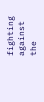fighting against the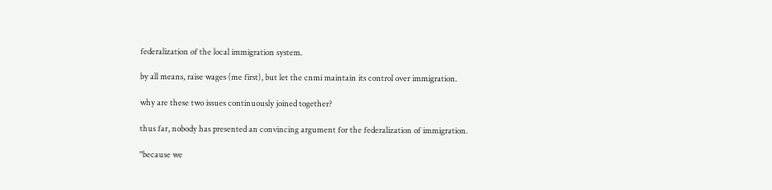federalization of the local immigration system.

by all means, raise wages (me first), but let the cnmi maintain its control over immigration.

why are these two issues continuously joined together?

thus far, nobody has presented an convincing argument for the federalization of immigration.

"because we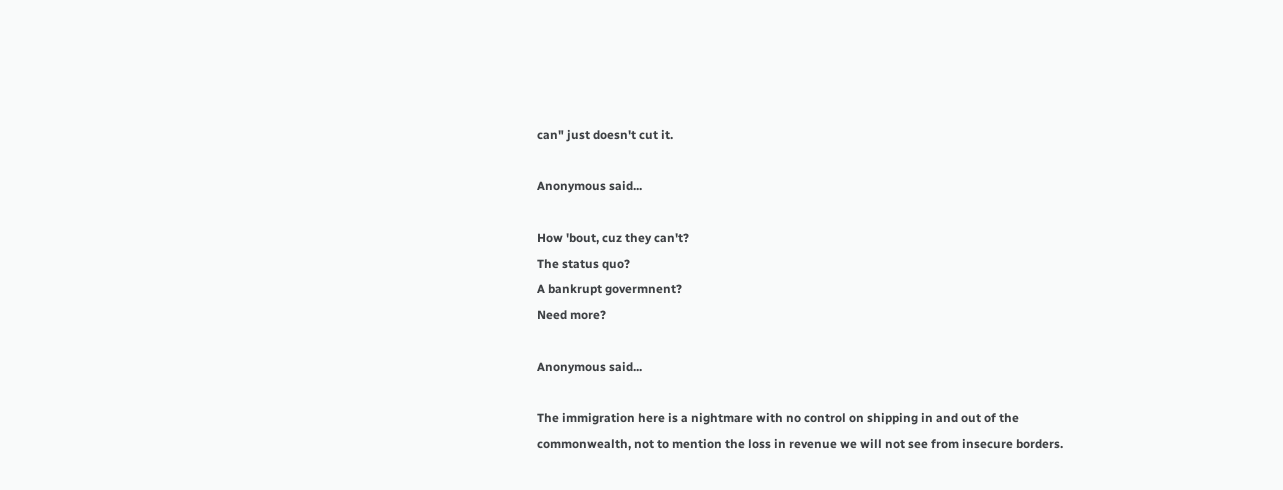can" just doesn't cut it.

Anonymous said...

How 'bout, cuz they can't?
The status quo?
A bankrupt govermnent?
Need more?

Anonymous said...

The immigration here is a nightmare with no control on shipping in and out of the commonwealth, not to mention the loss in revenue we will not see from insecure borders.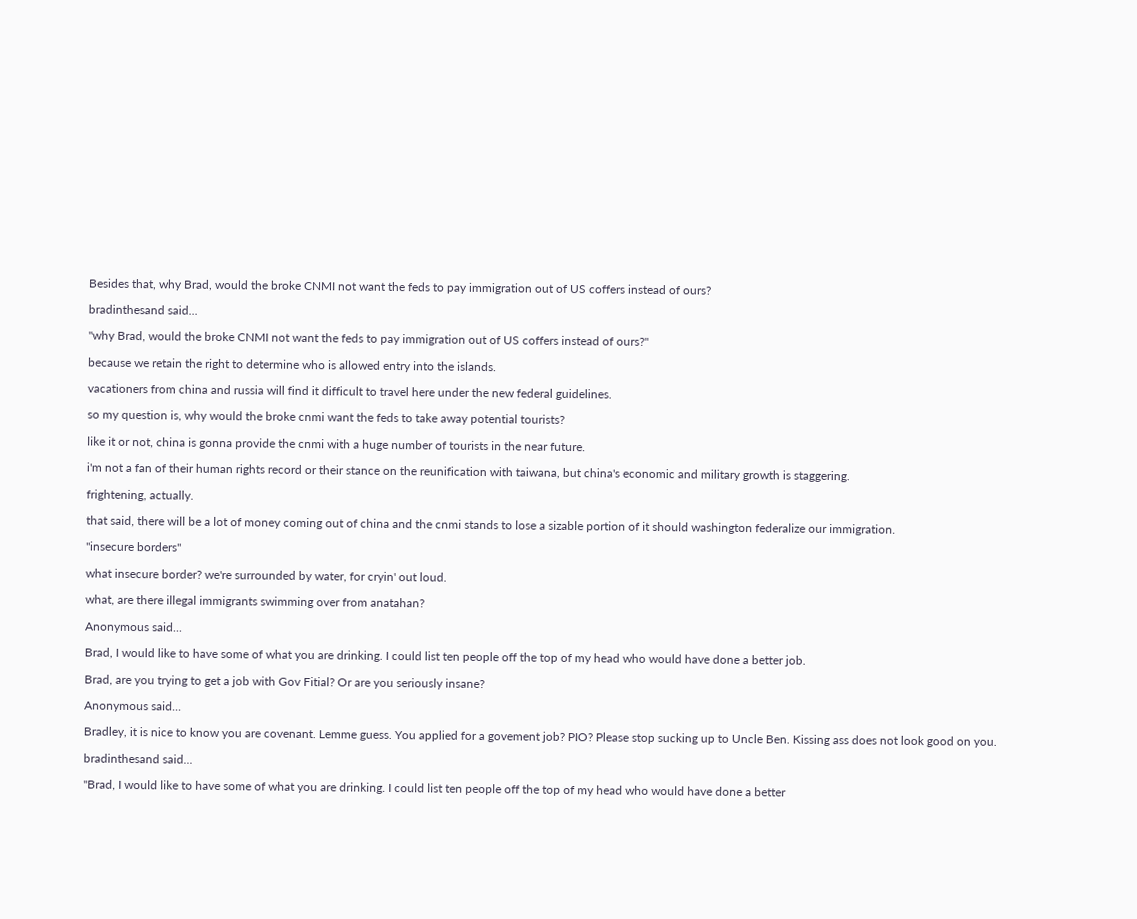Besides that, why Brad, would the broke CNMI not want the feds to pay immigration out of US coffers instead of ours?

bradinthesand said...

"why Brad, would the broke CNMI not want the feds to pay immigration out of US coffers instead of ours?"

because we retain the right to determine who is allowed entry into the islands.

vacationers from china and russia will find it difficult to travel here under the new federal guidelines.

so my question is, why would the broke cnmi want the feds to take away potential tourists?

like it or not, china is gonna provide the cnmi with a huge number of tourists in the near future.

i'm not a fan of their human rights record or their stance on the reunification with taiwana, but china's economic and military growth is staggering.

frightening, actually.

that said, there will be a lot of money coming out of china and the cnmi stands to lose a sizable portion of it should washington federalize our immigration.

"insecure borders"

what insecure border? we're surrounded by water, for cryin' out loud.

what, are there illegal immigrants swimming over from anatahan?

Anonymous said...

Brad, I would like to have some of what you are drinking. I could list ten people off the top of my head who would have done a better job.

Brad, are you trying to get a job with Gov Fitial? Or are you seriously insane?

Anonymous said...

Bradley, it is nice to know you are covenant. Lemme guess. You applied for a govement job? PIO? Please stop sucking up to Uncle Ben. Kissing ass does not look good on you.

bradinthesand said...

"Brad, I would like to have some of what you are drinking. I could list ten people off the top of my head who would have done a better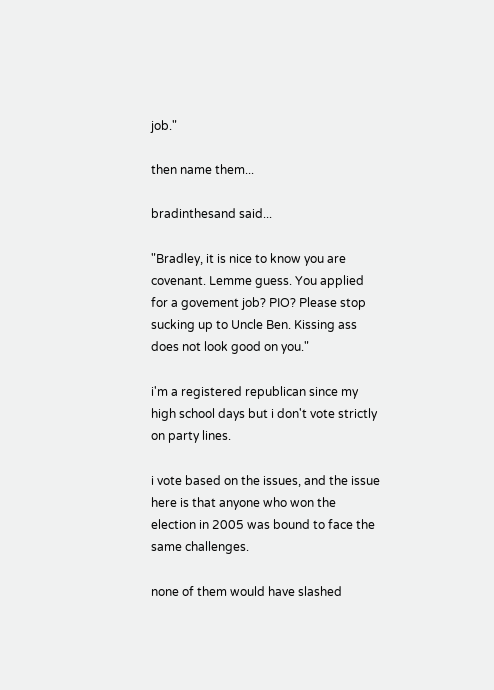job."

then name them...

bradinthesand said...

"Bradley, it is nice to know you are covenant. Lemme guess. You applied for a govement job? PIO? Please stop sucking up to Uncle Ben. Kissing ass does not look good on you."

i'm a registered republican since my high school days but i don't vote strictly on party lines.

i vote based on the issues, and the issue here is that anyone who won the election in 2005 was bound to face the same challenges.

none of them would have slashed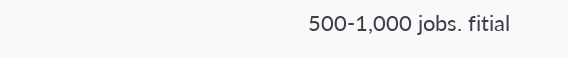500-1,000 jobs. fitial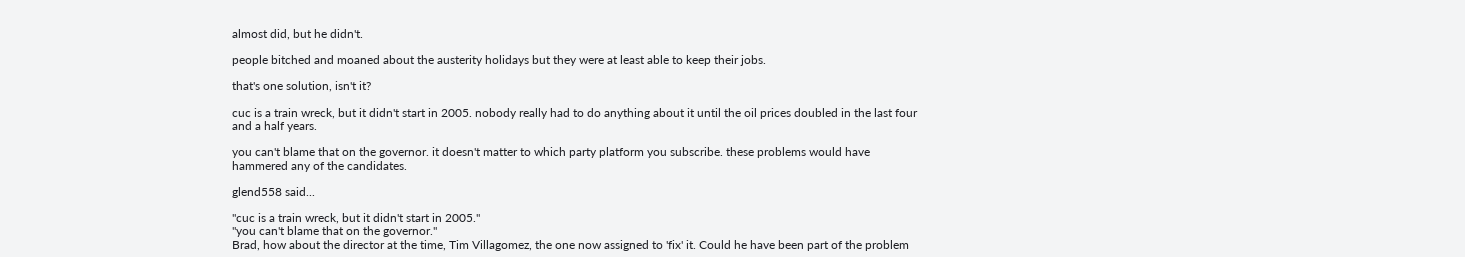almost did, but he didn't.

people bitched and moaned about the austerity holidays but they were at least able to keep their jobs.

that's one solution, isn't it?

cuc is a train wreck, but it didn't start in 2005. nobody really had to do anything about it until the oil prices doubled in the last four and a half years.

you can't blame that on the governor. it doesn't matter to which party platform you subscribe. these problems would have hammered any of the candidates.

glend558 said...

"cuc is a train wreck, but it didn't start in 2005."
"you can't blame that on the governor."
Brad, how about the director at the time, Tim Villagomez, the one now assigned to 'fix' it. Could he have been part of the problem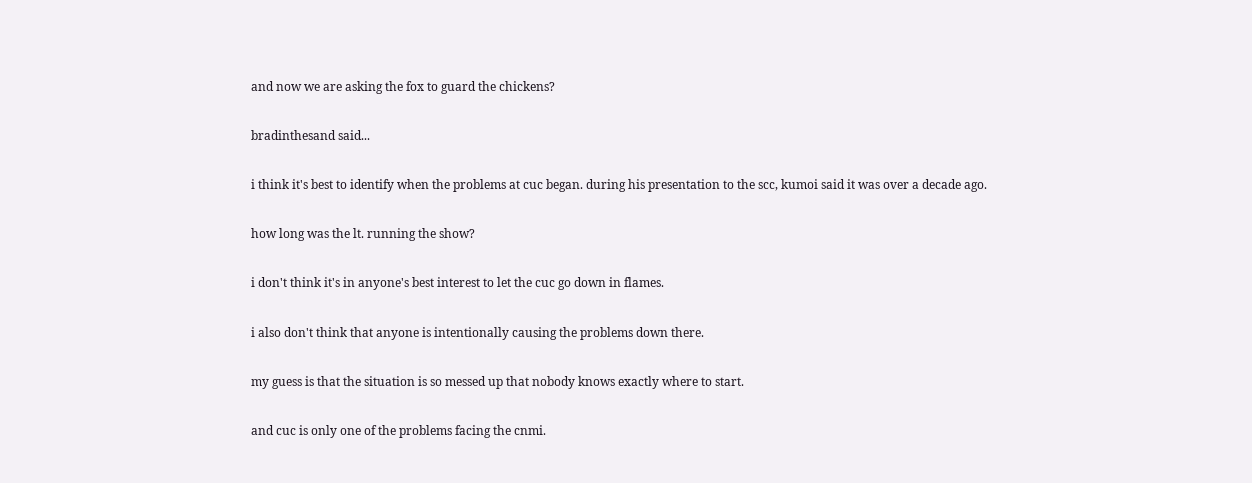and now we are asking the fox to guard the chickens?

bradinthesand said...

i think it's best to identify when the problems at cuc began. during his presentation to the scc, kumoi said it was over a decade ago.

how long was the lt. running the show?

i don't think it's in anyone's best interest to let the cuc go down in flames.

i also don't think that anyone is intentionally causing the problems down there.

my guess is that the situation is so messed up that nobody knows exactly where to start.

and cuc is only one of the problems facing the cnmi.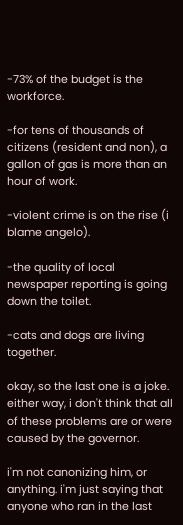-73% of the budget is the workforce.

-for tens of thousands of citizens (resident and non), a gallon of gas is more than an hour of work.

-violent crime is on the rise (i blame angelo).

-the quality of local newspaper reporting is going down the toilet.

-cats and dogs are living together.

okay, so the last one is a joke. either way, i don't think that all of these problems are or were caused by the governor.

i'm not canonizing him, or anything. i'm just saying that anyone who ran in the last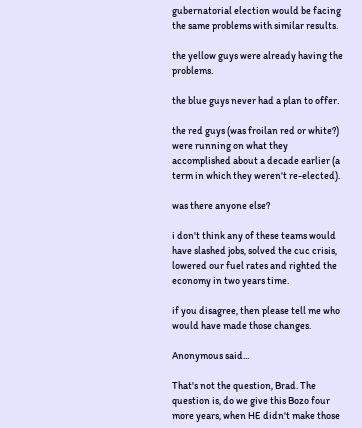gubernatorial election would be facing the same problems with similar results.

the yellow guys were already having the problems.

the blue guys never had a plan to offer.

the red guys (was froilan red or white?) were running on what they accomplished about a decade earlier (a term in which they weren't re-elected).

was there anyone else?

i don't think any of these teams would have slashed jobs, solved the cuc crisis, lowered our fuel rates and righted the economy in two years time.

if you disagree, then please tell me who would have made those changes.

Anonymous said...

That's not the question, Brad. The question is, do we give this Bozo four more years, when HE didn't make those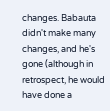changes. Babauta didn't make many changes, and he's gone (although in retrospect, he would have done a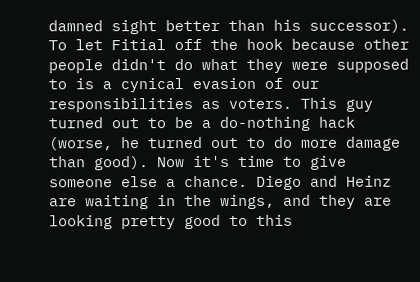damned sight better than his successor). To let Fitial off the hook because other people didn't do what they were supposed to is a cynical evasion of our responsibilities as voters. This guy turned out to be a do-nothing hack (worse, he turned out to do more damage than good). Now it's time to give someone else a chance. Diego and Heinz are waiting in the wings, and they are looking pretty good to this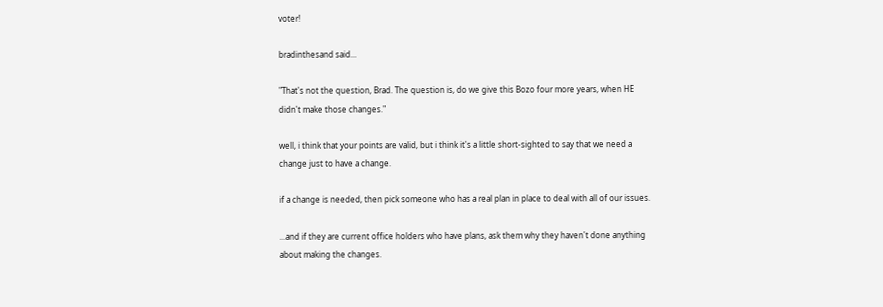voter!

bradinthesand said...

"That's not the question, Brad. The question is, do we give this Bozo four more years, when HE didn't make those changes."

well, i think that your points are valid, but i think it's a little short-sighted to say that we need a change just to have a change.

if a change is needed, then pick someone who has a real plan in place to deal with all of our issues.

...and if they are current office holders who have plans, ask them why they haven't done anything about making the changes.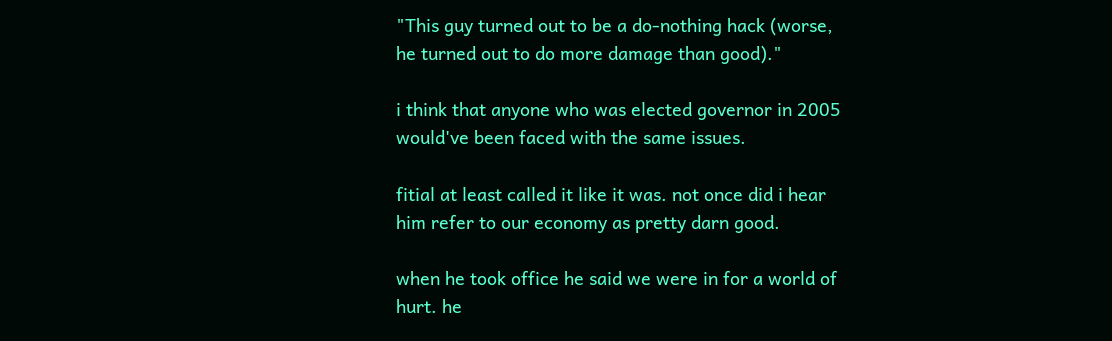"This guy turned out to be a do-nothing hack (worse, he turned out to do more damage than good)."

i think that anyone who was elected governor in 2005 would've been faced with the same issues.

fitial at least called it like it was. not once did i hear him refer to our economy as pretty darn good.

when he took office he said we were in for a world of hurt. he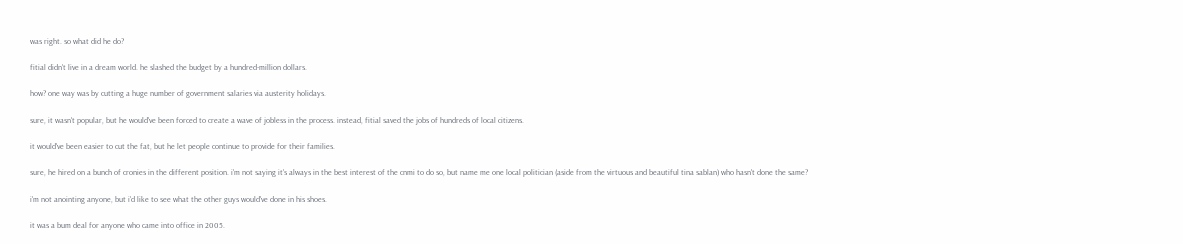was right. so what did he do?

fitial didn't live in a dream world. he slashed the budget by a hundred-million dollars.

how? one way was by cutting a huge number of government salaries via austerity holidays.

sure, it wasn't popular, but he would've been forced to create a wave of jobless in the process. instead, fitial saved the jobs of hundreds of local citizens.

it would've been easier to cut the fat, but he let people continue to provide for their families.

sure, he hired on a bunch of cronies in the different position. i'm not saying it's always in the best interest of the cnmi to do so, but name me one local politician (aside from the virtuous and beautiful tina sablan) who hasn't done the same?

i'm not anointing anyone, but i'd like to see what the other guys would've done in his shoes.

it was a bum deal for anyone who came into office in 2005.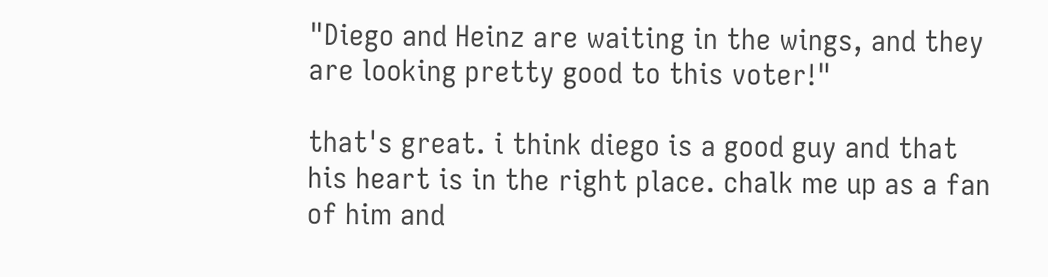"Diego and Heinz are waiting in the wings, and they are looking pretty good to this voter!"

that's great. i think diego is a good guy and that his heart is in the right place. chalk me up as a fan of him and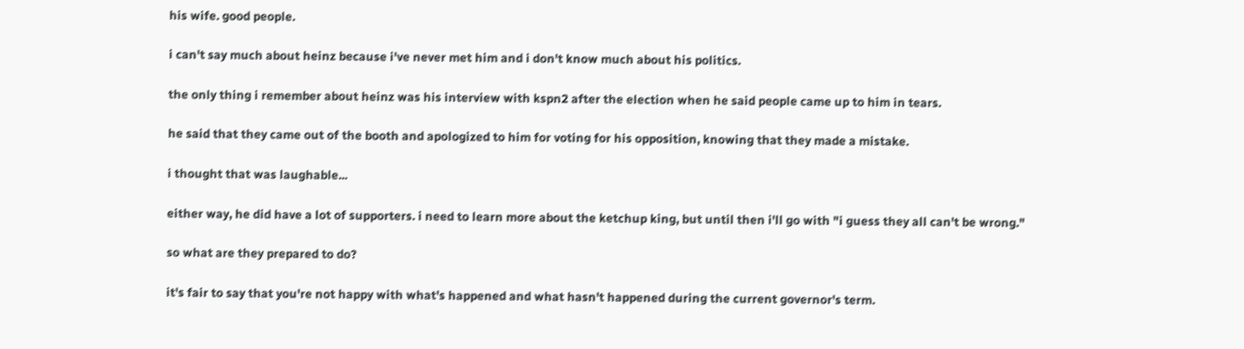his wife. good people.

i can't say much about heinz because i've never met him and i don't know much about his politics.

the only thing i remember about heinz was his interview with kspn2 after the election when he said people came up to him in tears.

he said that they came out of the booth and apologized to him for voting for his opposition, knowing that they made a mistake.

i thought that was laughable...

either way, he did have a lot of supporters. i need to learn more about the ketchup king, but until then i'll go with "i guess they all can't be wrong."

so what are they prepared to do?

it's fair to say that you're not happy with what's happened and what hasn't happened during the current governor's term.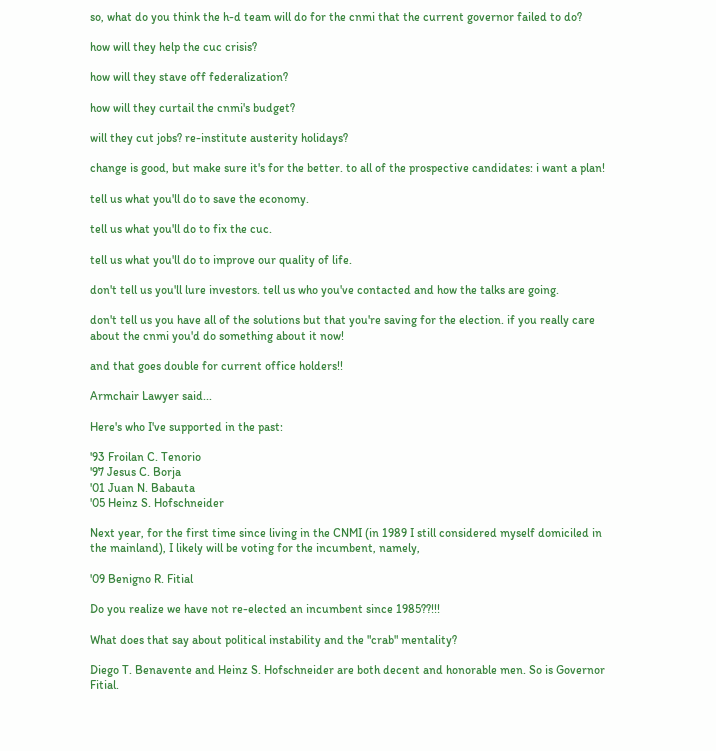so, what do you think the h-d team will do for the cnmi that the current governor failed to do?

how will they help the cuc crisis?

how will they stave off federalization?

how will they curtail the cnmi's budget?

will they cut jobs? re-institute austerity holidays?

change is good, but make sure it's for the better. to all of the prospective candidates: i want a plan!

tell us what you'll do to save the economy.

tell us what you'll do to fix the cuc.

tell us what you'll do to improve our quality of life.

don't tell us you'll lure investors. tell us who you've contacted and how the talks are going.

don't tell us you have all of the solutions but that you're saving for the election. if you really care about the cnmi you'd do something about it now!

and that goes double for current office holders!!

Armchair Lawyer said...

Here's who I've supported in the past:

'93 Froilan C. Tenorio
'97 Jesus C. Borja
'01 Juan N. Babauta
'05 Heinz S. Hofschneider

Next year, for the first time since living in the CNMI (in 1989 I still considered myself domiciled in the mainland), I likely will be voting for the incumbent, namely,

'09 Benigno R. Fitial

Do you realize we have not re-elected an incumbent since 1985??!!!

What does that say about political instability and the "crab" mentality?

Diego T. Benavente and Heinz S. Hofschneider are both decent and honorable men. So is Governor Fitial.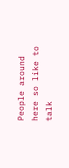People around here so like to talk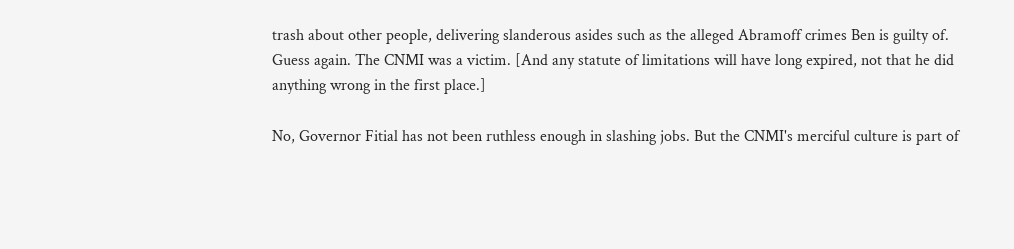trash about other people, delivering slanderous asides such as the alleged Abramoff crimes Ben is guilty of. Guess again. The CNMI was a victim. [And any statute of limitations will have long expired, not that he did anything wrong in the first place.]

No, Governor Fitial has not been ruthless enough in slashing jobs. But the CNMI's merciful culture is part of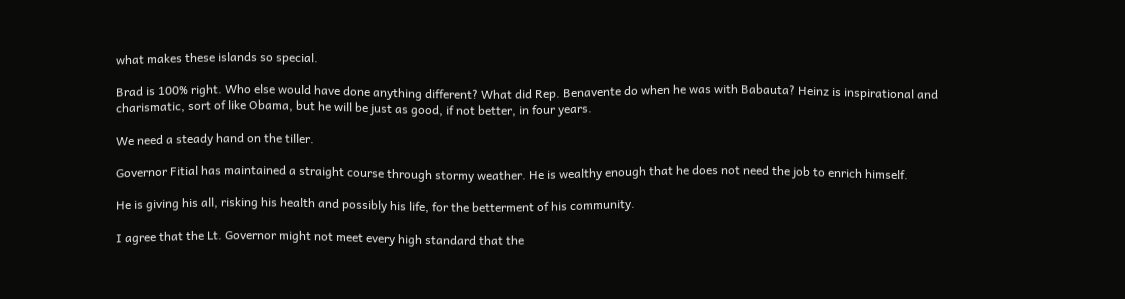what makes these islands so special.

Brad is 100% right. Who else would have done anything different? What did Rep. Benavente do when he was with Babauta? Heinz is inspirational and charismatic, sort of like Obama, but he will be just as good, if not better, in four years.

We need a steady hand on the tiller.

Governor Fitial has maintained a straight course through stormy weather. He is wealthy enough that he does not need the job to enrich himself.

He is giving his all, risking his health and possibly his life, for the betterment of his community.

I agree that the Lt. Governor might not meet every high standard that the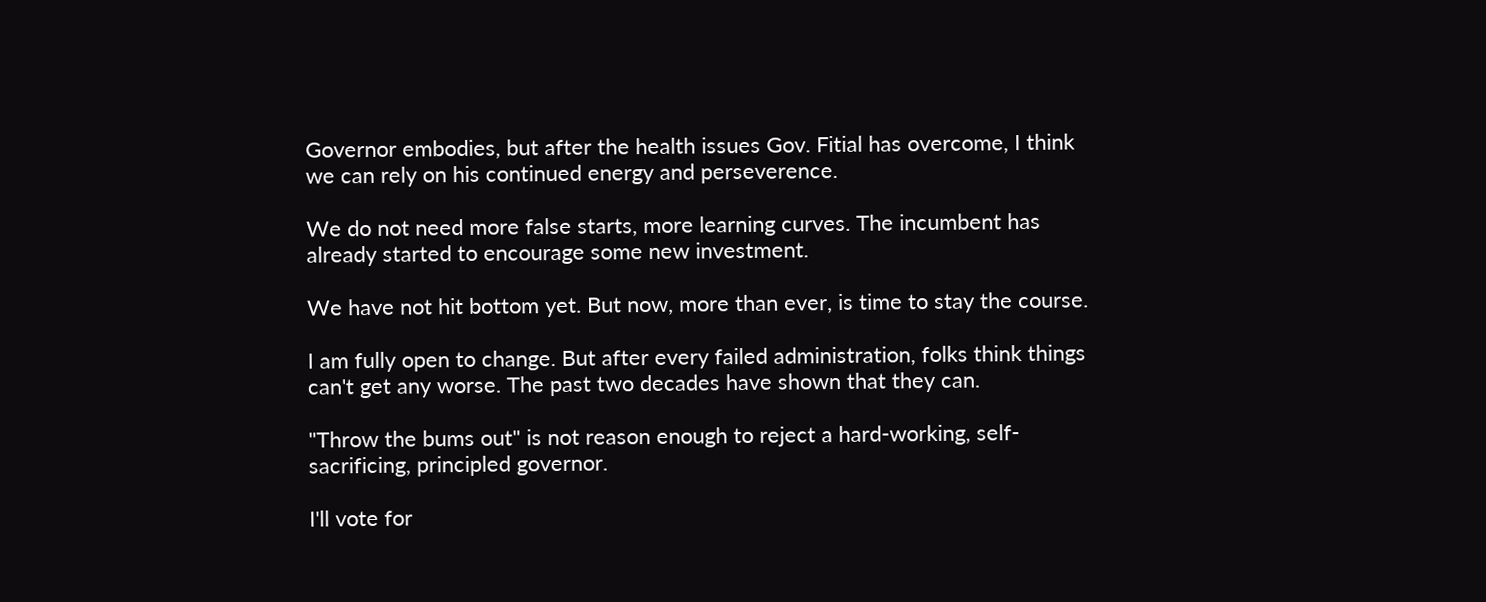Governor embodies, but after the health issues Gov. Fitial has overcome, I think we can rely on his continued energy and perseverence.

We do not need more false starts, more learning curves. The incumbent has already started to encourage some new investment.

We have not hit bottom yet. But now, more than ever, is time to stay the course.

I am fully open to change. But after every failed administration, folks think things can't get any worse. The past two decades have shown that they can.

"Throw the bums out" is not reason enough to reject a hard-working, self-sacrificing, principled governor.

I'll vote for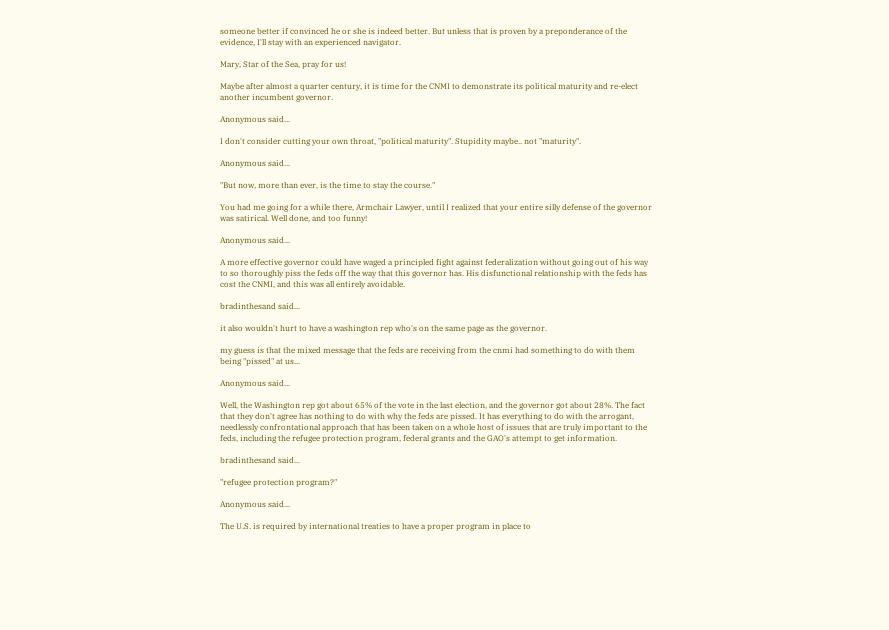someone better if convinced he or she is indeed better. But unless that is proven by a preponderance of the evidence, I'll stay with an experienced navigator.

Mary, Star of the Sea, pray for us!

Maybe after almost a quarter century, it is time for the CNMI to demonstrate its political maturity and re-elect another incumbent governor.

Anonymous said...

I don't consider cutting your own throat, "political maturity". Stupidity maybe.. not "maturity".

Anonymous said...

"But now, more than ever, is the time to stay the course."

You had me going for a while there, Armchair Lawyer, until I realized that your entire silly defense of the governor was satirical. Well done, and too funny!

Anonymous said...

A more effective governor could have waged a principled fight against federalization without going out of his way to so thoroughly piss the feds off the way that this governor has. His disfunctional relationship with the feds has cost the CNMI, and this was all entirely avoidable.

bradinthesand said...

it also wouldn't hurt to have a washington rep who's on the same page as the governor.

my guess is that the mixed message that the feds are receiving from the cnmi had something to do with them being "pissed" at us...

Anonymous said...

Well, the Washington rep got about 65% of the vote in the last election, and the governor got about 28%. The fact that they don't agree has nothing to do with why the feds are pissed. It has everything to do with the arrogant, needlessly confrontational approach that has been taken on a whole host of issues that are truly important to the feds, including the refugee protection program, federal grants and the GAO's attempt to get information.

bradinthesand said...

"refugee protection program?"

Anonymous said...

The U.S. is required by international treaties to have a proper program in place to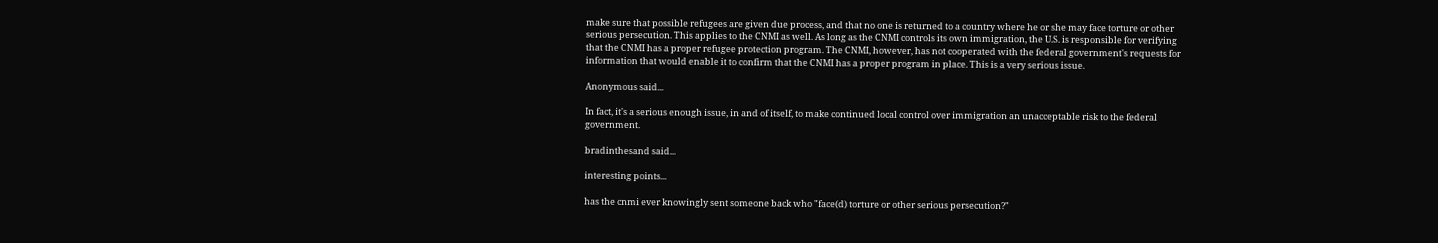make sure that possible refugees are given due process, and that no one is returned to a country where he or she may face torture or other serious persecution. This applies to the CNMI as well. As long as the CNMI controls its own immigration, the U.S. is responsible for verifying that the CNMI has a proper refugee protection program. The CNMI, however, has not cooperated with the federal government's requests for information that would enable it to confirm that the CNMI has a proper program in place. This is a very serious issue.

Anonymous said...

In fact, it's a serious enough issue, in and of itself, to make continued local control over immigration an unacceptable risk to the federal government.

bradinthesand said...

interesting points...

has the cnmi ever knowingly sent someone back who "face(d) torture or other serious persecution?"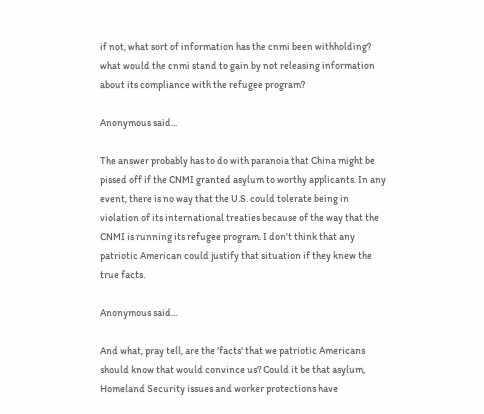if not, what sort of information has the cnmi been withholding? what would the cnmi stand to gain by not releasing information about its compliance with the refugee program?

Anonymous said...

The answer probably has to do with paranoia that China might be pissed off if the CNMI granted asylum to worthy applicants. In any event, there is no way that the U.S. could tolerate being in violation of its international treaties because of the way that the CNMI is running its refugee program. I don't think that any patriotic American could justify that situation if they knew the true facts.

Anonymous said...

And what, pray tell, are the 'facts' that we patriotic Americans should know that would convince us? Could it be that asylum, Homeland Security issues and worker protections have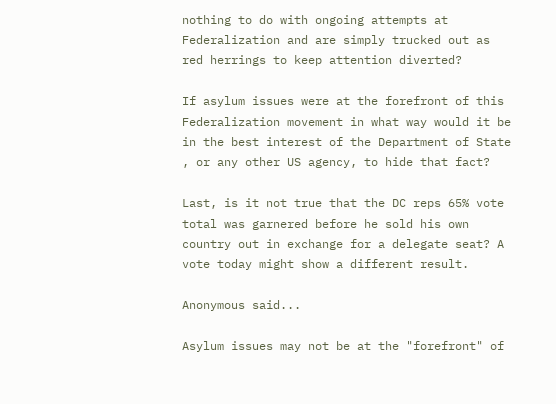nothing to do with ongoing attempts at Federalization and are simply trucked out as red herrings to keep attention diverted?

If asylum issues were at the forefront of this Federalization movement in what way would it be in the best interest of the Department of State , or any other US agency, to hide that fact?

Last, is it not true that the DC reps 65% vote total was garnered before he sold his own country out in exchange for a delegate seat? A vote today might show a different result.

Anonymous said...

Asylum issues may not be at the "forefront" of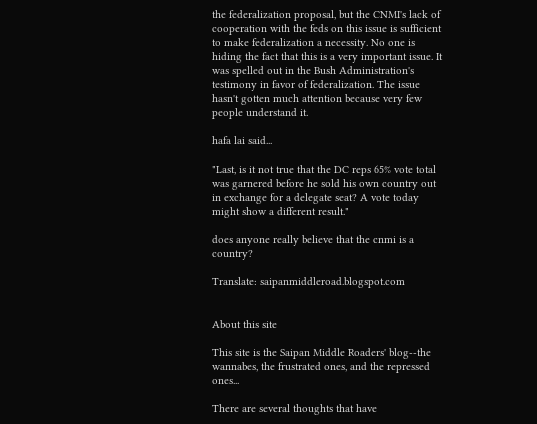the federalization proposal, but the CNMI's lack of cooperation with the feds on this issue is sufficient to make federalization a necessity. No one is hiding the fact that this is a very important issue. It was spelled out in the Bush Administration's testimony in favor of federalization. The issue hasn't gotten much attention because very few people understand it.

hafa lai said...

"Last, is it not true that the DC reps 65% vote total was garnered before he sold his own country out in exchange for a delegate seat? A vote today might show a different result."

does anyone really believe that the cnmi is a country?

Translate: saipanmiddleroad.blogspot.com


About this site

This site is the Saipan Middle Roaders' blog--the wannabes, the frustrated ones, and the repressed ones...

There are several thoughts that have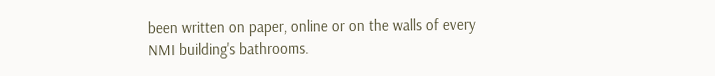been written on paper, online or on the walls of every NMI building's bathrooms.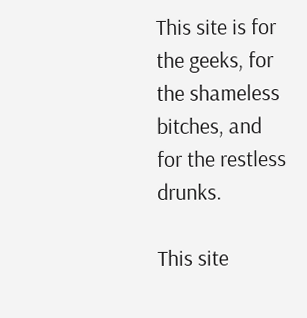This site is for the geeks, for the shameless bitches, and for the restless drunks.

This site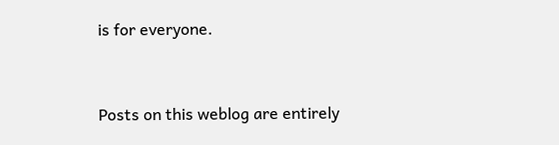is for everyone.


Posts on this weblog are entirely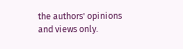the authors' opinions and views only.